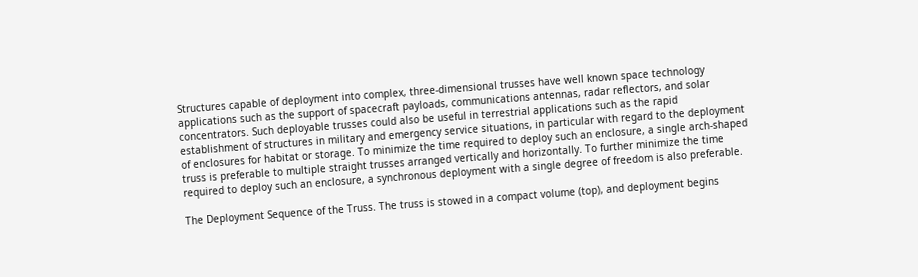Structures capable of deployment into complex, three-dimensional trusses have well known space technology applications such as the support of spacecraft payloads, communications antennas, radar reflectors, and solar concentrators. Such deployable trusses could also be useful in terrestrial applications such as the rapid establishment of structures in military and emergency service situations, in particular with regard to the deployment of enclosures for habitat or storage. To minimize the time required to deploy such an enclosure, a single arch-shaped truss is preferable to multiple straight trusses arranged vertically and horizontally. To further minimize the time required to deploy such an enclosure, a synchronous deployment with a single degree of freedom is also preferable.

The Deployment Sequence of the Truss. The truss is stowed in a compact volume (top), and deployment begins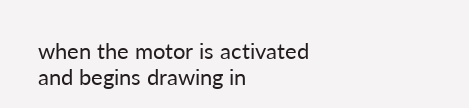when the motor is activated and begins drawing in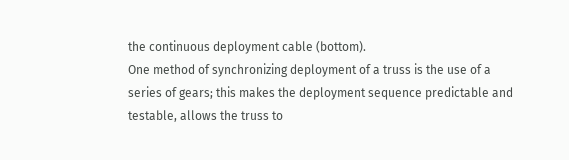the continuous deployment cable (bottom).
One method of synchronizing deployment of a truss is the use of a series of gears; this makes the deployment sequence predictable and testable, allows the truss to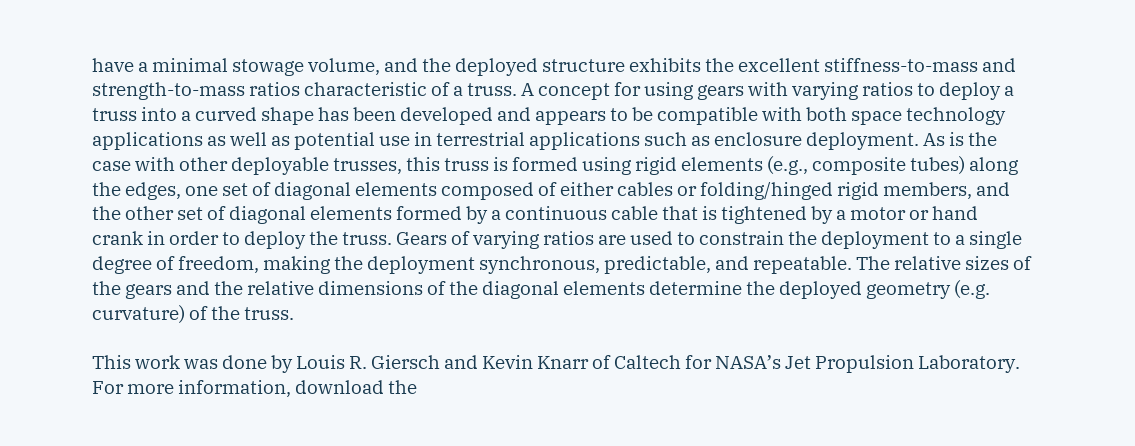have a minimal stowage volume, and the deployed structure exhibits the excellent stiffness-to-mass and strength-to-mass ratios characteristic of a truss. A concept for using gears with varying ratios to deploy a truss into a curved shape has been developed and appears to be compatible with both space technology applications as well as potential use in terrestrial applications such as enclosure deployment. As is the case with other deployable trusses, this truss is formed using rigid elements (e.g., composite tubes) along the edges, one set of diagonal elements composed of either cables or folding/hinged rigid members, and the other set of diagonal elements formed by a continuous cable that is tightened by a motor or hand crank in order to deploy the truss. Gears of varying ratios are used to constrain the deployment to a single degree of freedom, making the deployment synchronous, predictable, and repeatable. The relative sizes of the gears and the relative dimensions of the diagonal elements determine the deployed geometry (e.g. curvature) of the truss.

This work was done by Louis R. Giersch and Kevin Knarr of Caltech for NASA’s Jet Propulsion Laboratory. For more information, download the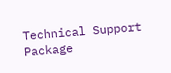Technical Support Package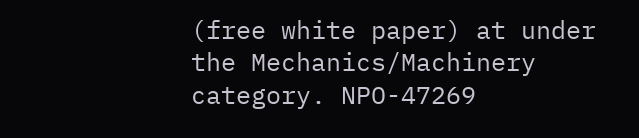(free white paper) at under the Mechanics/Machinery category. NPO-47269